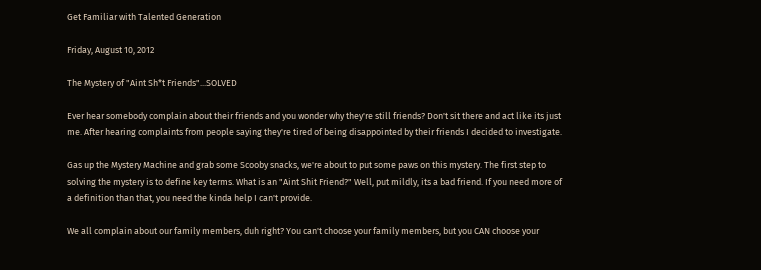Get Familiar with Talented Generation

Friday, August 10, 2012

The Mystery of "Aint Sh*t Friends"...SOLVED

Ever hear somebody complain about their friends and you wonder why they're still friends? Don't sit there and act like its just me. After hearing complaints from people saying they're tired of being disappointed by their friends I decided to investigate.

Gas up the Mystery Machine and grab some Scooby snacks, we're about to put some paws on this mystery. The first step to solving the mystery is to define key terms. What is an "Aint Shit Friend?" Well, put mildly, its a bad friend. If you need more of a definition than that, you need the kinda help I can't provide.

We all complain about our family members, duh right? You can't choose your family members, but you CAN choose your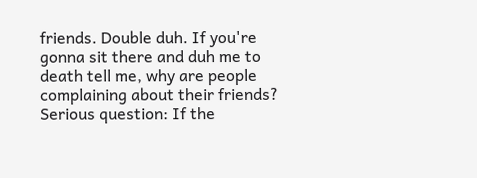friends. Double duh. If you're gonna sit there and duh me to death tell me, why are people complaining about their friends? Serious question: If the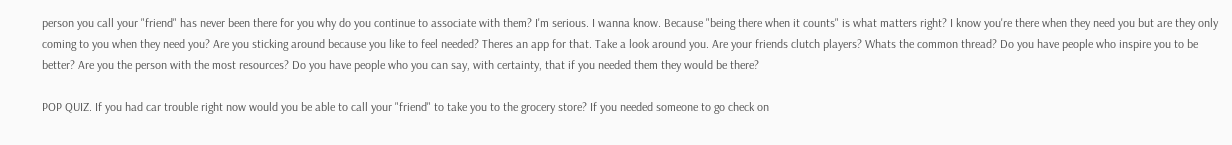person you call your "friend" has never been there for you why do you continue to associate with them? I'm serious. I wanna know. Because "being there when it counts" is what matters right? I know you're there when they need you but are they only coming to you when they need you? Are you sticking around because you like to feel needed? Theres an app for that. Take a look around you. Are your friends clutch players? Whats the common thread? Do you have people who inspire you to be better? Are you the person with the most resources? Do you have people who you can say, with certainty, that if you needed them they would be there?

POP QUIZ. If you had car trouble right now would you be able to call your "friend" to take you to the grocery store? If you needed someone to go check on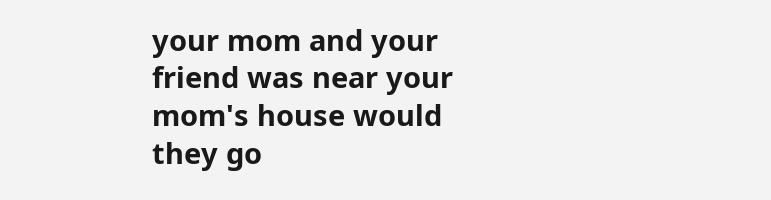your mom and your friend was near your mom's house would they go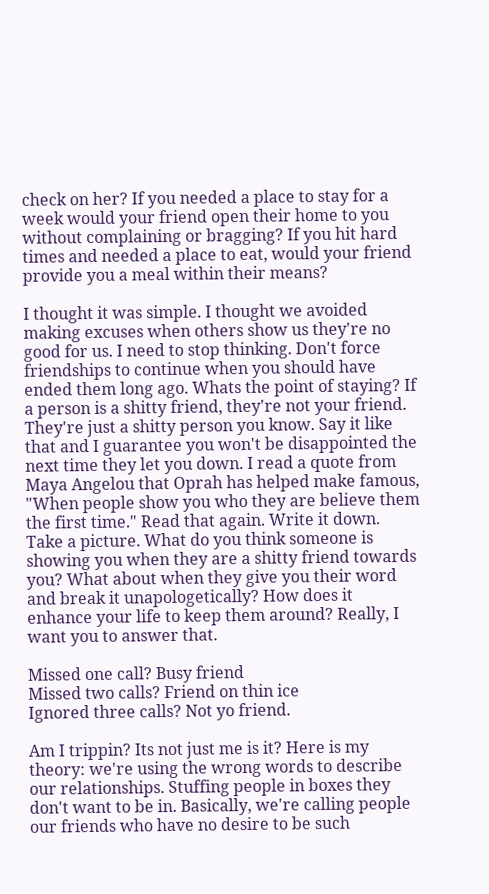check on her? If you needed a place to stay for a week would your friend open their home to you without complaining or bragging? If you hit hard times and needed a place to eat, would your friend provide you a meal within their means?

I thought it was simple. I thought we avoided making excuses when others show us they're no good for us. I need to stop thinking. Don't force friendships to continue when you should have ended them long ago. Whats the point of staying? If a person is a shitty friend, they're not your friend. They're just a shitty person you know. Say it like that and I guarantee you won't be disappointed the next time they let you down. I read a quote from Maya Angelou that Oprah has helped make famous, "When people show you who they are believe them the first time." Read that again. Write it down. Take a picture. What do you think someone is showing you when they are a shitty friend towards you? What about when they give you their word and break it unapologetically? How does it enhance your life to keep them around? Really, I want you to answer that.

Missed one call? Busy friend
Missed two calls? Friend on thin ice
Ignored three calls? Not yo friend.

Am I trippin? Its not just me is it? Here is my theory: we're using the wrong words to describe our relationships. Stuffing people in boxes they don't want to be in. Basically, we're calling people our friends who have no desire to be such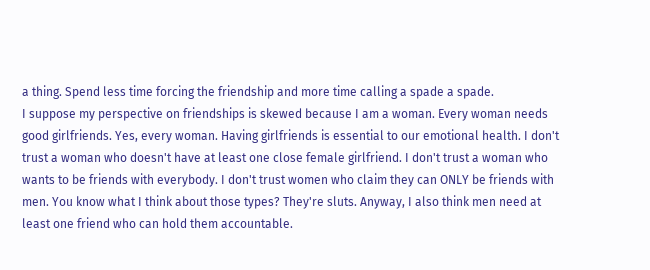a thing. Spend less time forcing the friendship and more time calling a spade a spade.
I suppose my perspective on friendships is skewed because I am a woman. Every woman needs good girlfriends. Yes, every woman. Having girlfriends is essential to our emotional health. I don't trust a woman who doesn't have at least one close female girlfriend. I don't trust a woman who wants to be friends with everybody. I don't trust women who claim they can ONLY be friends with men. You know what I think about those types? They're sluts. Anyway, I also think men need at least one friend who can hold them accountable.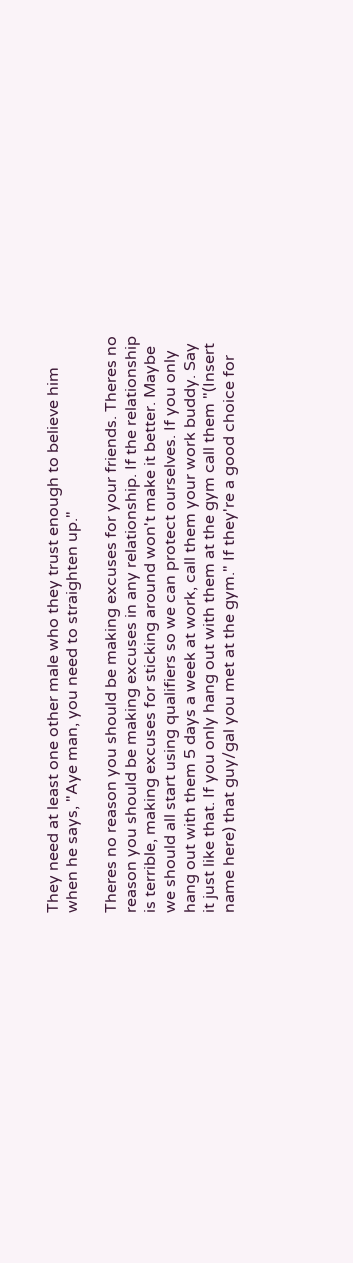They need at least one other male who they trust enough to believe him when he says, "Aye man, you need to straighten up."

Theres no reason you should be making excuses for your friends. Theres no reason you should be making excuses in any relationship. If the relationship is terrible, making excuses for sticking around won't make it better. Maybe we should all start using qualifiers so we can protect ourselves. If you only hang out with them 5 days a week at work, call them your work buddy. Say it just like that. If you only hang out with them at the gym call them "(Insert name here) that guy/gal you met at the gym." If they're a good choice for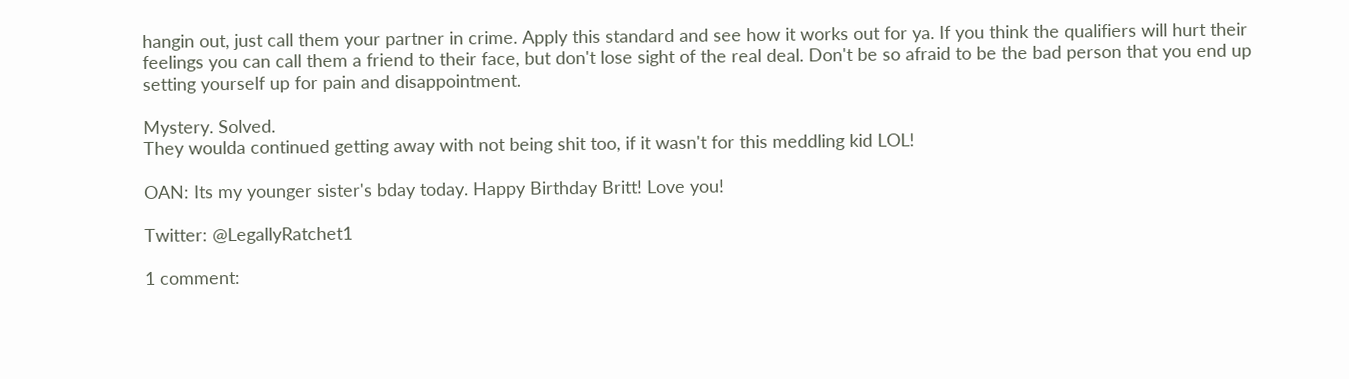hangin out, just call them your partner in crime. Apply this standard and see how it works out for ya. If you think the qualifiers will hurt their feelings you can call them a friend to their face, but don't lose sight of the real deal. Don't be so afraid to be the bad person that you end up setting yourself up for pain and disappointment.

Mystery. Solved.
They woulda continued getting away with not being shit too, if it wasn't for this meddling kid LOL!

OAN: Its my younger sister's bday today. Happy Birthday Britt! Love you!

Twitter: @LegallyRatchet1

1 comment: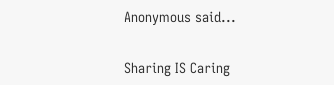Anonymous said...


Sharing IS Caring